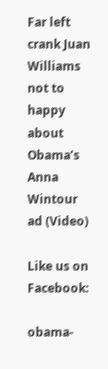Far left crank Juan Williams not to happy about Obama’s Anna Wintour ad (Video)

Like us on Facebook:

obama-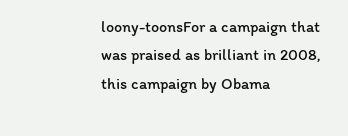loony-toonsFor a campaign that was praised as brilliant in 2008, this campaign by Obama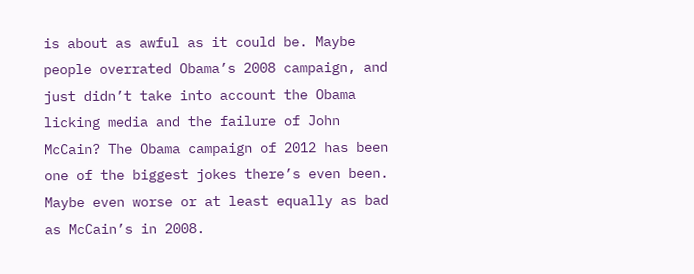is about as awful as it could be. Maybe people overrated Obama’s 2008 campaign, and just didn’t take into account the Obama licking media and the failure of John McCain? The Obama campaign of 2012 has been one of the biggest jokes there’s even been. Maybe even worse or at least equally as bad as McCain’s in 2008.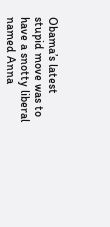Obama’s latest stupid move was to have a snotty liberal named Anna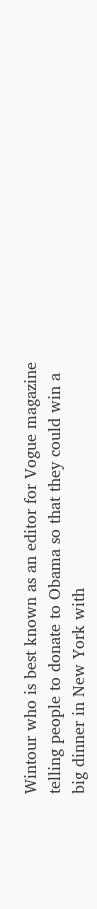Wintour who is best known as an editor for Vogue magazine telling people to donate to Obama so that they could win a big dinner in New York with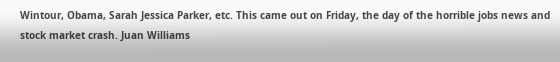Wintour, Obama, Sarah Jessica Parker, etc. This came out on Friday, the day of the horrible jobs news and stock market crash. Juan Williams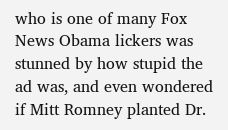who is one of many Fox News Obama lickers was stunned by how stupid the ad was, and even wondered if Mitt Romney planted Dr.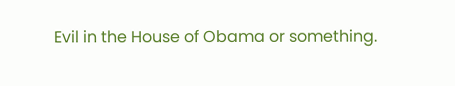Evil in the House of Obama or something.